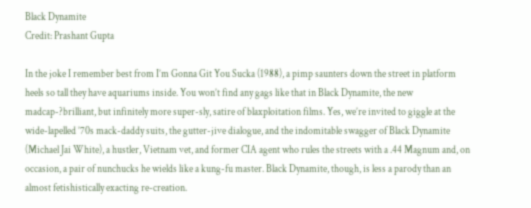Black Dynamite
Credit: Prashant Gupta

In the joke I remember best from I’m Gonna Git You Sucka (1988), a pimp saunters down the street in platform heels so tall they have aquariums inside. You won’t find any gags like that in Black Dynamite, the new madcap-?brilliant, but infinitely more super-sly, satire of blaxploitation films. Yes, we’re invited to giggle at the wide-lapelled ’70s mack-daddy suits, the gutter-jive dialogue, and the indomitable swagger of Black Dynamite (Michael Jai White), a hustler, Vietnam vet, and former CIA agent who rules the streets with a .44 Magnum and, on occasion, a pair of nunchucks he wields like a kung-fu master. Black Dynamite, though, is less a parody than an almost fetishistically exacting re-creation.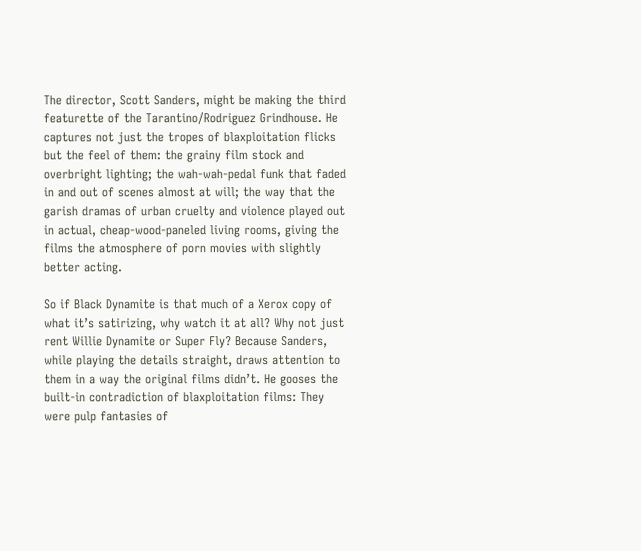The director, Scott Sanders, might be making the third featurette of the Tarantino/Rodriguez Grindhouse. He captures not just the tropes of blaxploitation flicks but the feel of them: the grainy film stock and overbright lighting; the wah-wah-pedal funk that faded in and out of scenes almost at will; the way that the garish dramas of urban cruelty and violence played out in actual, cheap-wood-paneled living rooms, giving the films the atmosphere of porn movies with slightly better acting.

So if Black Dynamite is that much of a Xerox copy of what it’s satirizing, why watch it at all? Why not just rent Willie Dynamite or Super Fly? Because Sanders, while playing the details straight, draws attention to them in a way the original films didn’t. He gooses the built-in contradiction of blaxploitation films: They were pulp fantasies of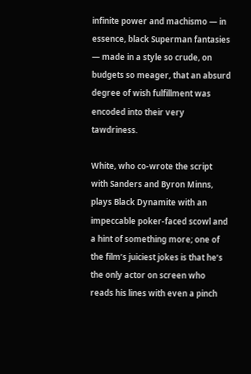infinite power and machismo — in essence, black Superman fantasies — made in a style so crude, on budgets so meager, that an absurd degree of wish fulfillment was encoded into their very tawdriness.

White, who co-wrote the script with Sanders and Byron Minns, plays Black Dynamite with an impeccable poker-faced scowl and a hint of something more; one of the film’s juiciest jokes is that he’s the only actor on screen who reads his lines with even a pinch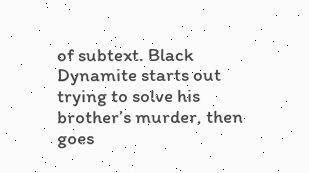of subtext. Black Dynamite starts out trying to solve his brother’s murder, then goes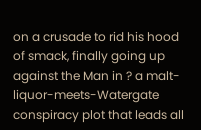on a crusade to rid his hood of smack, finally going up against the Man in ? a malt-liquor-meets-Watergate conspiracy plot that leads all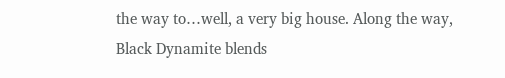the way to…well, a very big house. Along the way, Black Dynamite blends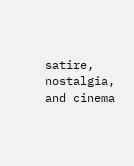satire, nostalgia, and cinema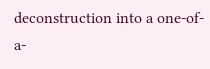deconstruction into a one-of-a-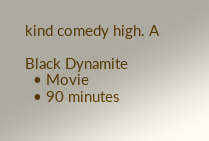kind comedy high. A

Black Dynamite
  • Movie
  • 90 minutes